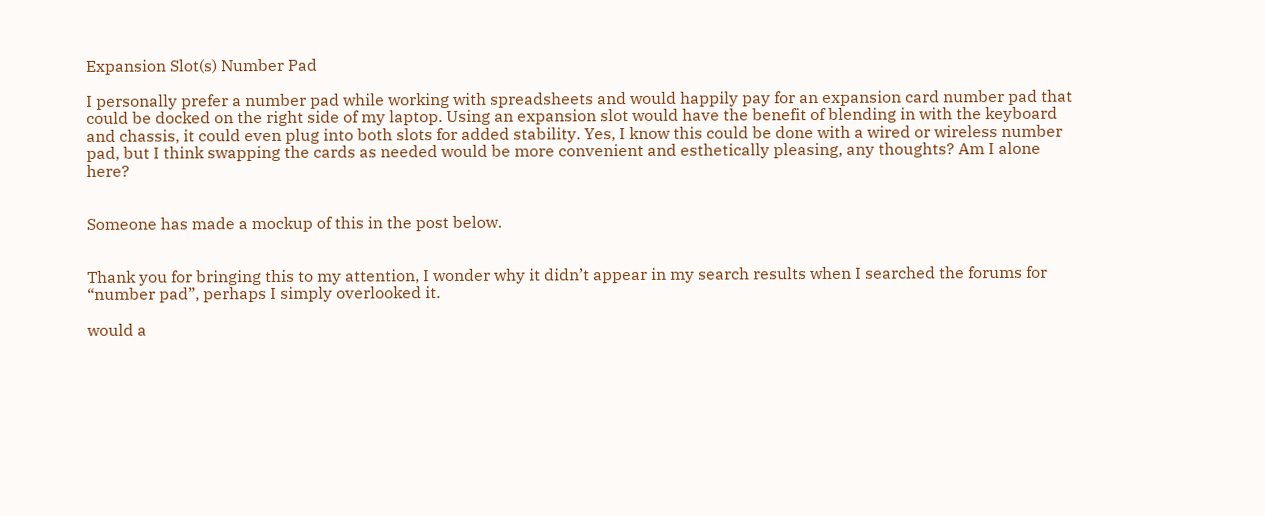Expansion Slot(s) Number Pad

I personally prefer a number pad while working with spreadsheets and would happily pay for an expansion card number pad that could be docked on the right side of my laptop. Using an expansion slot would have the benefit of blending in with the keyboard and chassis, it could even plug into both slots for added stability. Yes, I know this could be done with a wired or wireless number pad, but I think swapping the cards as needed would be more convenient and esthetically pleasing, any thoughts? Am I alone here?


Someone has made a mockup of this in the post below.


Thank you for bringing this to my attention, I wonder why it didn’t appear in my search results when I searched the forums for “number pad”, perhaps I simply overlooked it.

would a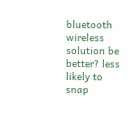bluetooth wireless solution be better? less likely to snap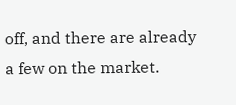off, and there are already a few on the market.